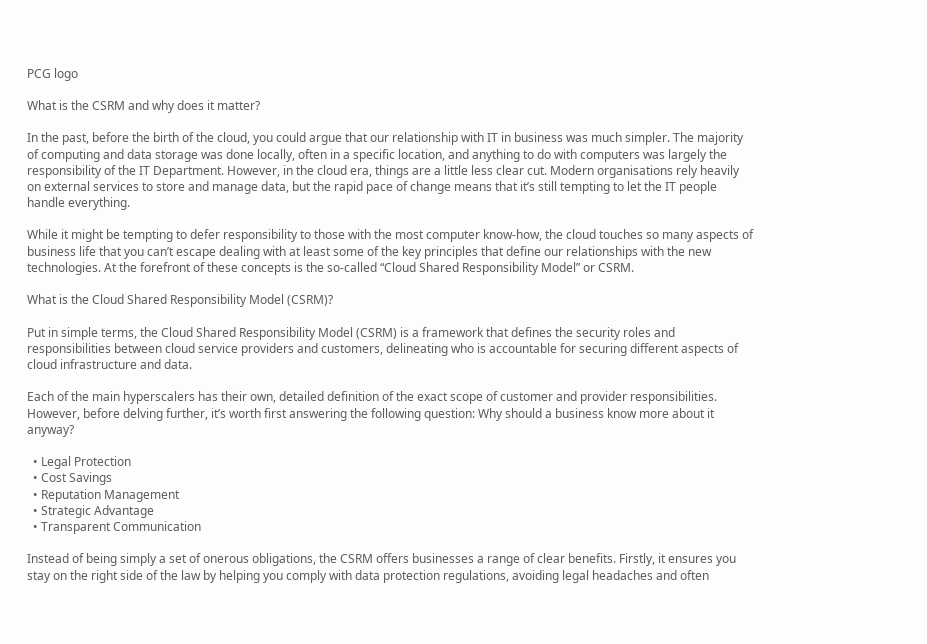PCG logo

What is the CSRM and why does it matter?

In the past, before the birth of the cloud, you could argue that our relationship with IT in business was much simpler. The majority of computing and data storage was done locally, often in a specific location, and anything to do with computers was largely the responsibility of the IT Department. However, in the cloud era, things are a little less clear cut. Modern organisations rely heavily on external services to store and manage data, but the rapid pace of change means that it’s still tempting to let the IT people handle everything.

While it might be tempting to defer responsibility to those with the most computer know-how, the cloud touches so many aspects of business life that you can’t escape dealing with at least some of the key principles that define our relationships with the new technologies. At the forefront of these concepts is the so-called “Cloud Shared Responsibility Model” or CSRM.

What is the Cloud Shared Responsibility Model (CSRM)?

Put in simple terms, the Cloud Shared Responsibility Model (CSRM) is a framework that defines the security roles and responsibilities between cloud service providers and customers, delineating who is accountable for securing different aspects of cloud infrastructure and data.

Each of the main hyperscalers has their own, detailed definition of the exact scope of customer and provider responsibilities. However, before delving further, it’s worth first answering the following question: Why should a business know more about it anyway?

  • Legal Protection
  • Cost Savings
  • Reputation Management
  • Strategic Advantage
  • Transparent Communication

Instead of being simply a set of onerous obligations, the CSRM offers businesses a range of clear benefits. Firstly, it ensures you stay on the right side of the law by helping you comply with data protection regulations, avoiding legal headaches and often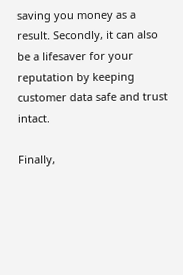saving you money as a result. Secondly, it can also be a lifesaver for your reputation by keeping customer data safe and trust intact.

Finally,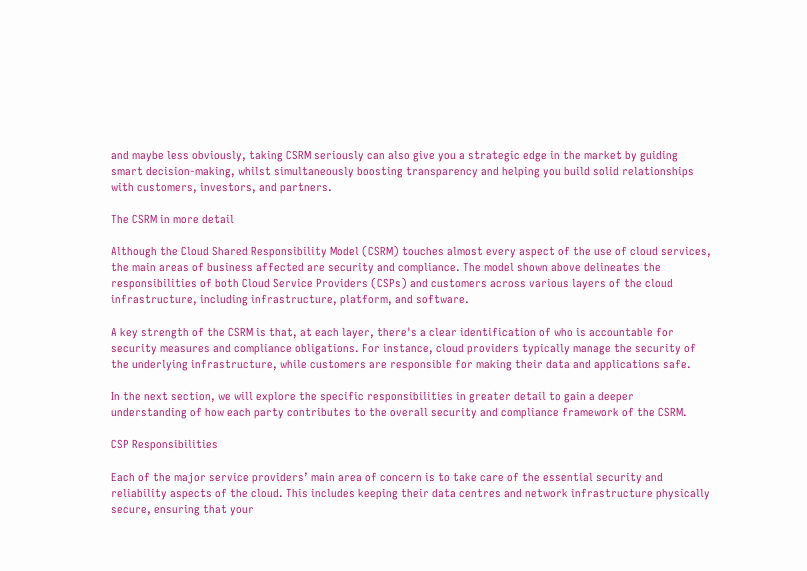and maybe less obviously, taking CSRM seriously can also give you a strategic edge in the market by guiding smart decision-making, whilst simultaneously boosting transparency and helping you build solid relationships with customers, investors, and partners.

The CSRM in more detail

Although the Cloud Shared Responsibility Model (CSRM) touches almost every aspect of the use of cloud services, the main areas of business affected are security and compliance. The model shown above delineates the responsibilities of both Cloud Service Providers (CSPs) and customers across various layers of the cloud infrastructure, including infrastructure, platform, and software.

A key strength of the CSRM is that, at each layer, there's a clear identification of who is accountable for security measures and compliance obligations. For instance, cloud providers typically manage the security of the underlying infrastructure, while customers are responsible for making their data and applications safe.

In the next section, we will explore the specific responsibilities in greater detail to gain a deeper understanding of how each party contributes to the overall security and compliance framework of the CSRM.

CSP Responsibilities

Each of the major service providers’ main area of concern is to take care of the essential security and reliability aspects of the cloud. This includes keeping their data centres and network infrastructure physically secure, ensuring that your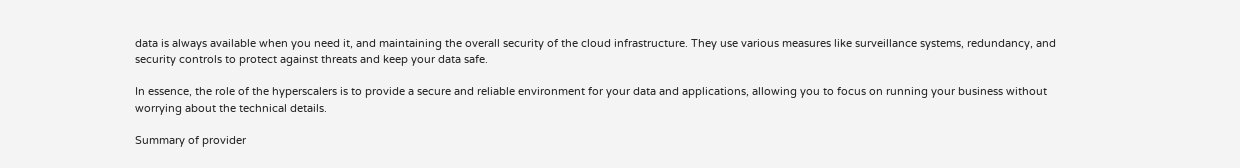data is always available when you need it, and maintaining the overall security of the cloud infrastructure. They use various measures like surveillance systems, redundancy, and security controls to protect against threats and keep your data safe.

In essence, the role of the hyperscalers is to provide a secure and reliable environment for your data and applications, allowing you to focus on running your business without worrying about the technical details.

Summary of provider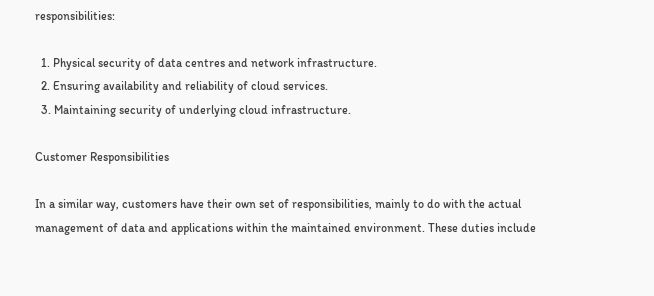responsibilities:

  1. Physical security of data centres and network infrastructure.
  2. Ensuring availability and reliability of cloud services.
  3. Maintaining security of underlying cloud infrastructure.

Customer Responsibilities

In a similar way, customers have their own set of responsibilities, mainly to do with the actual management of data and applications within the maintained environment. These duties include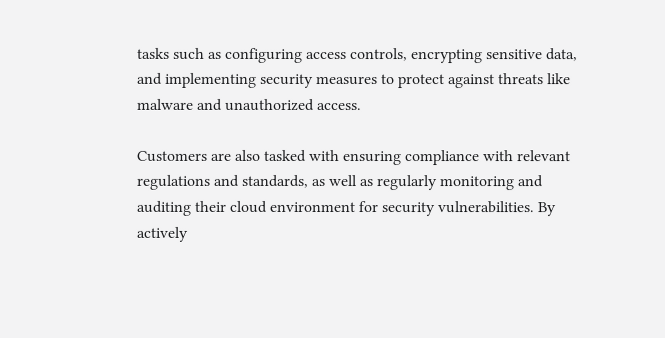tasks such as configuring access controls, encrypting sensitive data, and implementing security measures to protect against threats like malware and unauthorized access.

Customers are also tasked with ensuring compliance with relevant regulations and standards, as well as regularly monitoring and auditing their cloud environment for security vulnerabilities. By actively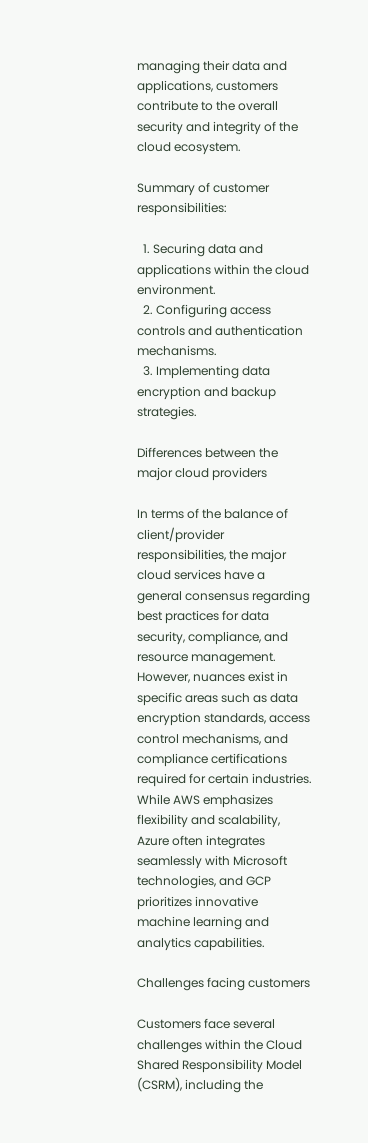managing their data and applications, customers contribute to the overall security and integrity of the cloud ecosystem.

Summary of customer responsibilities:

  1. Securing data and applications within the cloud environment.
  2. Configuring access controls and authentication mechanisms.
  3. Implementing data encryption and backup strategies.

Differences between the major cloud providers

In terms of the balance of client/provider responsibilities, the major cloud services have a general consensus regarding best practices for data security, compliance, and resource management. However, nuances exist in specific areas such as data encryption standards, access control mechanisms, and compliance certifications required for certain industries. While AWS emphasizes flexibility and scalability, Azure often integrates seamlessly with Microsoft technologies, and GCP prioritizes innovative machine learning and analytics capabilities.

Challenges facing customers

Customers face several challenges within the Cloud Shared Responsibility Model (CSRM), including the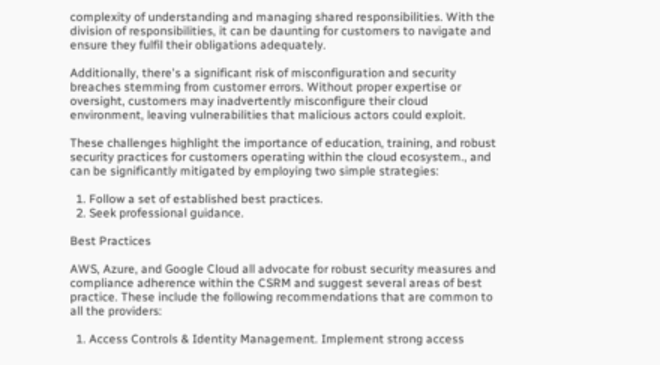complexity of understanding and managing shared responsibilities. With the division of responsibilities, it can be daunting for customers to navigate and ensure they fulfil their obligations adequately.

Additionally, there's a significant risk of misconfiguration and security breaches stemming from customer errors. Without proper expertise or oversight, customers may inadvertently misconfigure their cloud environment, leaving vulnerabilities that malicious actors could exploit.

These challenges highlight the importance of education, training, and robust security practices for customers operating within the cloud ecosystem., and can be significantly mitigated by employing two simple strategies:

  1. Follow a set of established best practices.
  2. Seek professional guidance.

Best Practices

AWS, Azure, and Google Cloud all advocate for robust security measures and compliance adherence within the CSRM and suggest several areas of best practice. These include the following recommendations that are common to all the providers:

  1. Access Controls & Identity Management. Implement strong access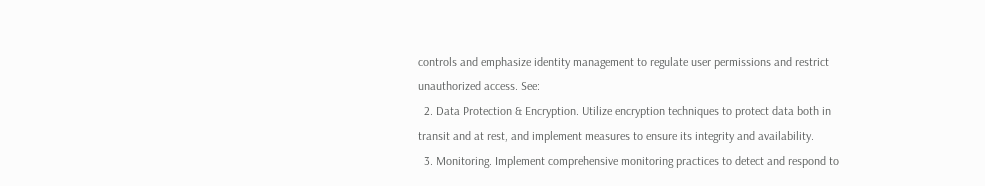controls and emphasize identity management to regulate user permissions and restrict unauthorized access. See:
  2. Data Protection & Encryption. Utilize encryption techniques to protect data both in transit and at rest, and implement measures to ensure its integrity and availability.
  3. Monitoring. Implement comprehensive monitoring practices to detect and respond to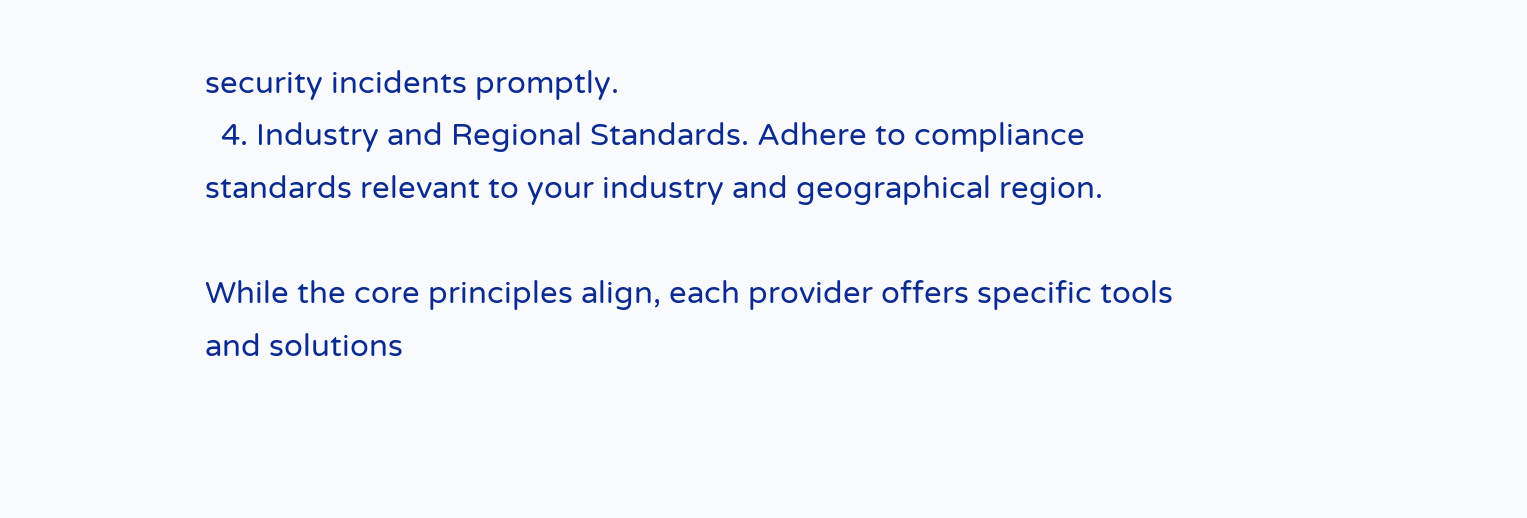security incidents promptly.
  4. Industry and Regional Standards. Adhere to compliance standards relevant to your industry and geographical region.

While the core principles align, each provider offers specific tools and solutions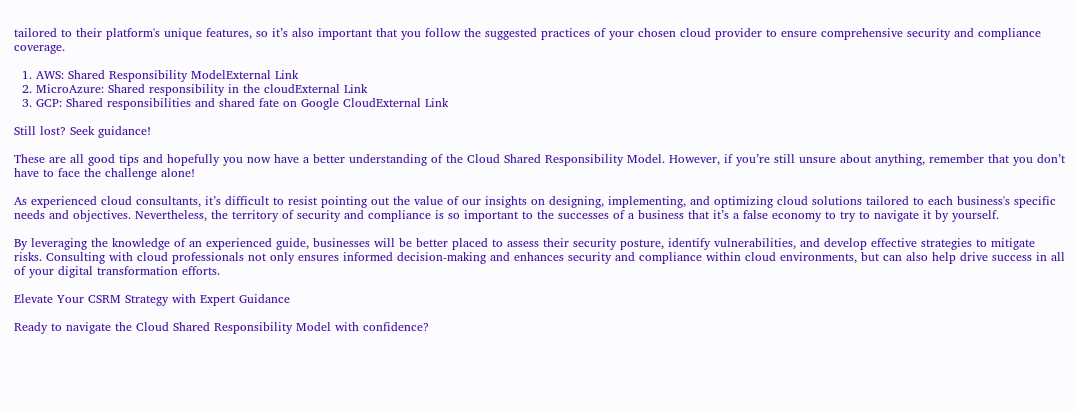tailored to their platform's unique features, so it’s also important that you follow the suggested practices of your chosen cloud provider to ensure comprehensive security and compliance coverage.

  1. AWS: Shared Responsibility ModelExternal Link
  2. MicroAzure: Shared responsibility in the cloudExternal Link
  3. GCP: Shared responsibilities and shared fate on Google CloudExternal Link

Still lost? Seek guidance!

These are all good tips and hopefully you now have a better understanding of the Cloud Shared Responsibility Model. However, if you’re still unsure about anything, remember that you don’t have to face the challenge alone!

As experienced cloud consultants, it’s difficult to resist pointing out the value of our insights on designing, implementing, and optimizing cloud solutions tailored to each business's specific needs and objectives. Nevertheless, the territory of security and compliance is so important to the successes of a business that it’s a false economy to try to navigate it by yourself.

By leveraging the knowledge of an experienced guide, businesses will be better placed to assess their security posture, identify vulnerabilities, and develop effective strategies to mitigate risks. Consulting with cloud professionals not only ensures informed decision-making and enhances security and compliance within cloud environments, but can also help drive success in all of your digital transformation efforts.

Elevate Your CSRM Strategy with Expert Guidance

Ready to navigate the Cloud Shared Responsibility Model with confidence?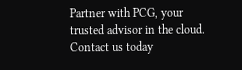Partner with PCG, your trusted advisor in the cloud. Contact us today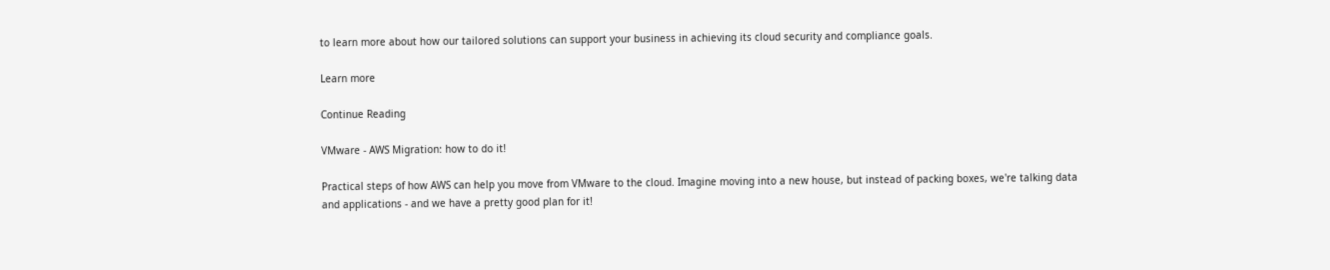to learn more about how our tailored solutions can support your business in achieving its cloud security and compliance goals.

Learn more

Continue Reading

VMware - AWS Migration: how to do it!

Practical steps of how AWS can help you move from VMware to the cloud. Imagine moving into a new house, but instead of packing boxes, we're talking data and applications - and we have a pretty good plan for it!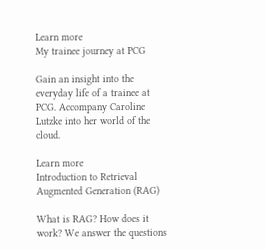Learn more
My trainee journey at PCG

Gain an insight into the everyday life of a trainee at PCG. Accompany Caroline Lutzke into her world of the cloud.

Learn more
Introduction to Retrieval Augmented Generation (RAG)

What is RAG? How does it work? We answer the questions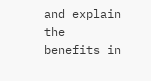and explain the benefits in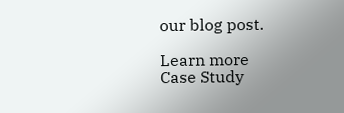our blog post.

Learn more
Case Study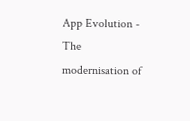App Evolution - The modernisation of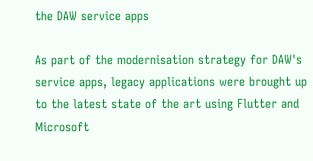the DAW service apps

As part of the modernisation strategy for DAW's service apps, legacy applications were brought up to the latest state of the art using Flutter and Microsoft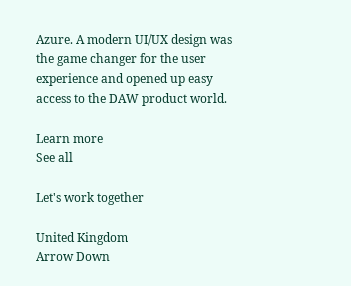Azure. A modern UI/UX design was the game changer for the user experience and opened up easy access to the DAW product world.

Learn more
See all

Let's work together

United Kingdom
Arrow Down